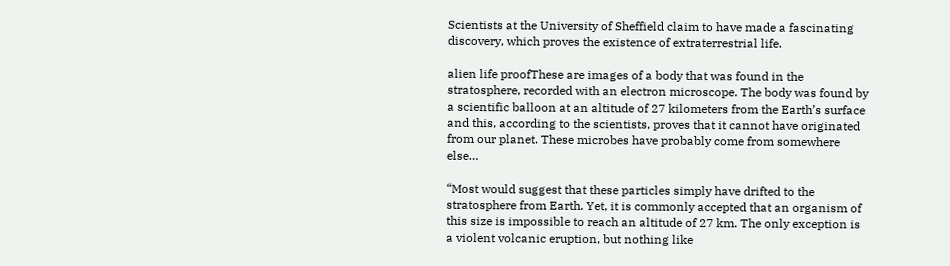Scientists at the University of Sheffield claim to have made a fascinating discovery, which proves the existence of extraterrestrial life.

alien life proofThese are images of a body that was found in the stratosphere, recorded with an electron microscope. The body was found by a scientific balloon at an altitude of 27 kilometers from the Earth’s surface and this, according to the scientists, proves that it cannot have originated from our planet. These microbes have probably come from somewhere else…

“Most would suggest that these particles simply have drifted to the stratosphere from Earth. Yet, it is commonly accepted that an organism of this size is impossible to reach an altitude of 27 km. The only exception is a violent volcanic eruption, but nothing like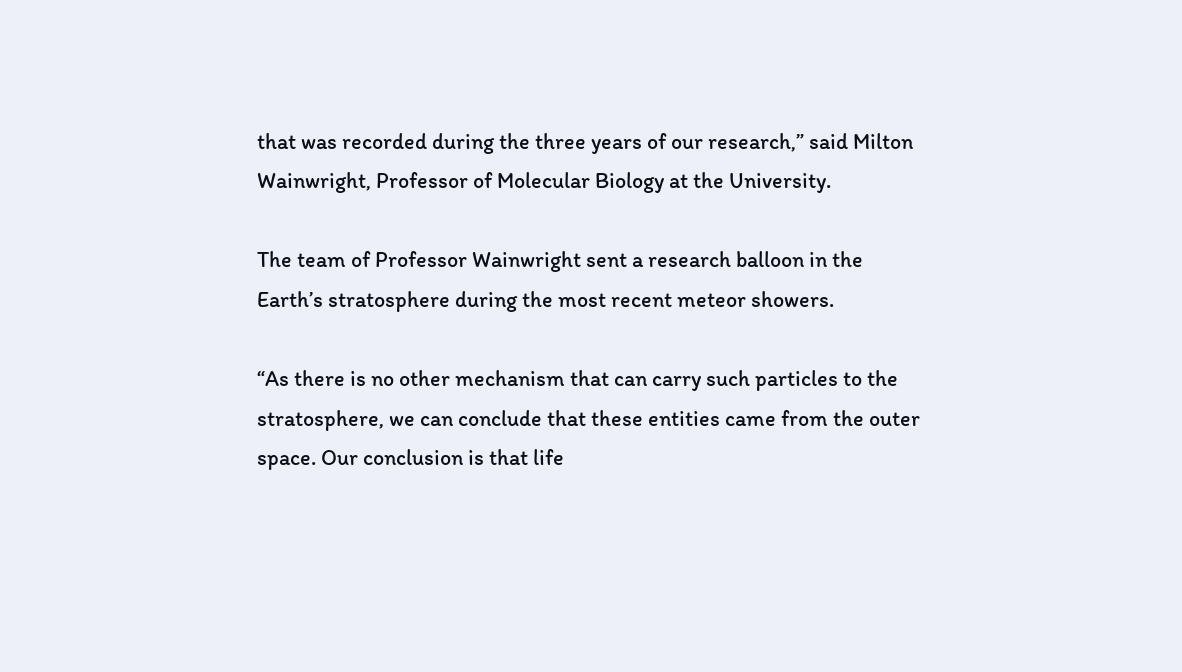that was recorded during the three years of our research,” said Milton Wainwright, Professor of Molecular Biology at the University.

The team of Professor Wainwright sent a research balloon in the Earth’s stratosphere during the most recent meteor showers.

“As there is no other mechanism that can carry such particles to the stratosphere, we can conclude that these entities came from the outer space. Our conclusion is that life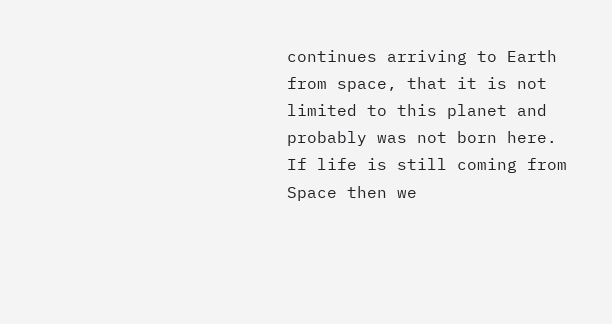continues arriving to Earth from space, that it is not limited to this planet and probably was not born here. If life is still coming from Space then we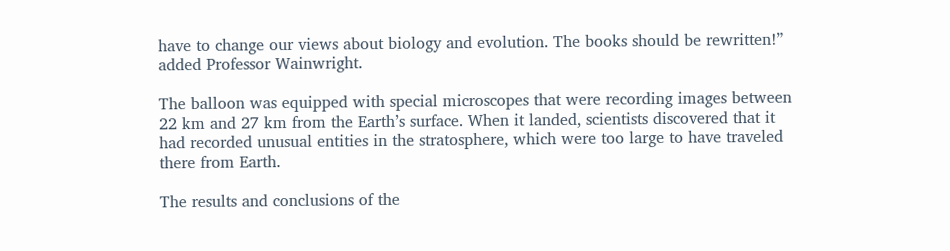have to change our views about biology and evolution. The books should be rewritten!” added Professor Wainwright.

The balloon was equipped with special microscopes that were recording images between 22 km and 27 km from the Earth’s surface. When it landed, scientists discovered that it had recorded unusual entities in the stratosphere, which were too large to have traveled there from Earth.

The results and conclusions of the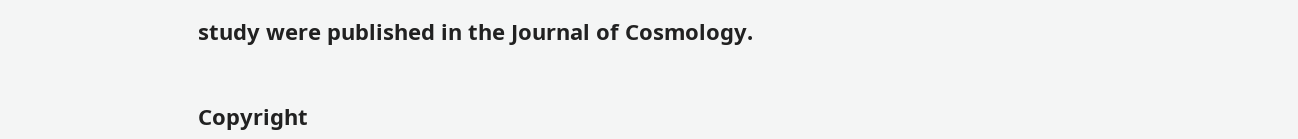study were published in the Journal of Cosmology.


Copyright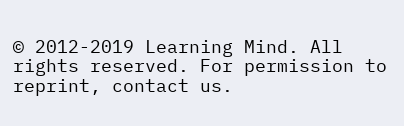© 2012-2019 Learning Mind. All rights reserved. For permission to reprint, contact us.